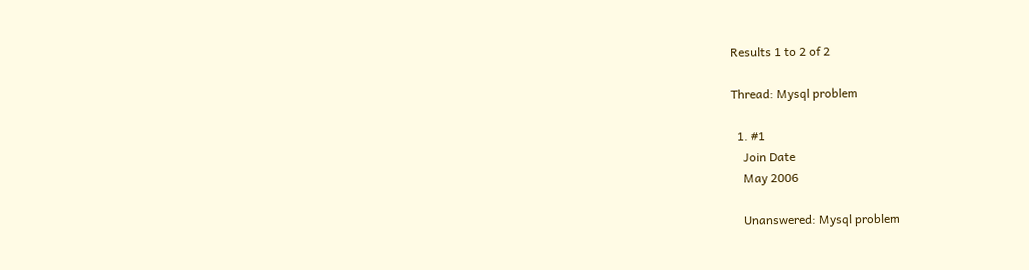Results 1 to 2 of 2

Thread: Mysql problem

  1. #1
    Join Date
    May 2006

    Unanswered: Mysql problem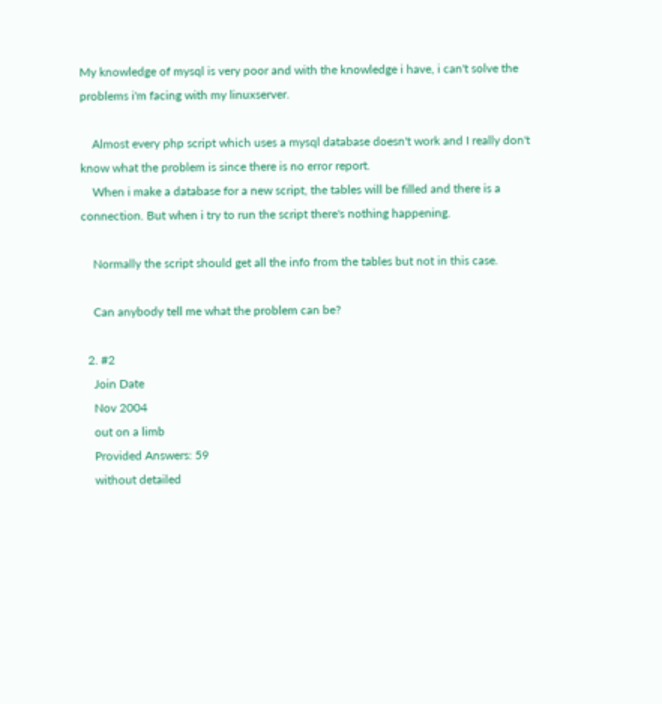My knowledge of mysql is very poor and with the knowledge i have, i can't solve the problems i'm facing with my linuxserver.

    Almost every php script which uses a mysql database doesn't work and I really don't know what the problem is since there is no error report.
    When i make a database for a new script, the tables will be filled and there is a connection. But when i try to run the script there's nothing happening.

    Normally the script should get all the info from the tables but not in this case.

    Can anybody tell me what the problem can be?

  2. #2
    Join Date
    Nov 2004
    out on a limb
    Provided Answers: 59
    without detailed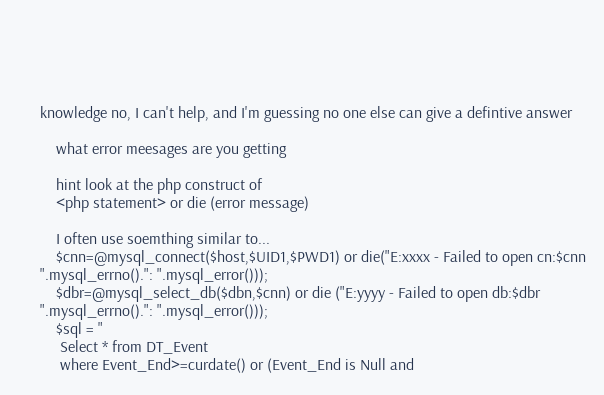knowledge no, I can't help, and I'm guessing no one else can give a defintive answer

    what error meesages are you getting

    hint look at the php construct of
    <php statement> or die (error message)

    I often use soemthing similar to...
    $cnn=@mysql_connect($host,$UID1,$PWD1) or die("E:xxxx - Failed to open cn:$cnn ".mysql_errno().": ".mysql_error()));
    $dbr=@mysql_select_db($dbn,$cnn) or die ("E:yyyy - Failed to open db:$dbr ".mysql_errno().": ".mysql_error()));
    $sql = "
     Select * from DT_Event
     where Event_End>=curdate() or (Event_End is Null and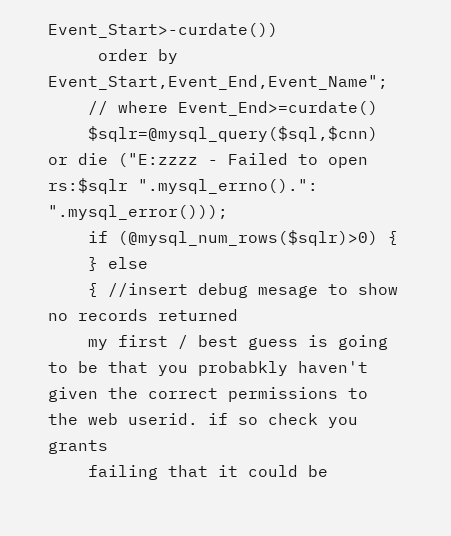Event_Start>-curdate())
     order by Event_Start,Event_End,Event_Name";
    // where Event_End>=curdate()
    $sqlr=@mysql_query($sql,$cnn) or die ("E:zzzz - Failed to open rs:$sqlr ".mysql_errno().": ".mysql_error()));
    if (@mysql_num_rows($sqlr)>0) {
    } else
    { //insert debug mesage to show no records returned
    my first / best guess is going to be that you probabkly haven't given the correct permissions to the web userid. if so check you grants
    failing that it could be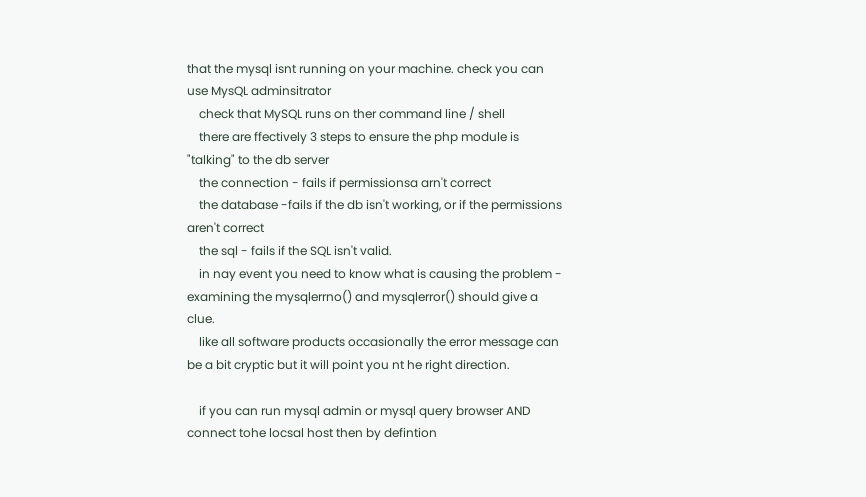that the mysql isnt running on your machine. check you can use MysQL adminsitrator
    check that MySQL runs on ther command line / shell
    there are ffectively 3 steps to ensure the php module is "talking" to the db server
    the connection - fails if permissionsa arn't correct
    the database -fails if the db isn't working, or if the permissions aren't correct
    the sql - fails if the SQL isn't valid.
    in nay event you need to know what is causing the problem - examining the mysqlerrno() and mysqlerror() should give a clue.
    like all software products occasionally the error message can be a bit cryptic but it will point you nt he right direction.

    if you can run mysql admin or mysql query browser AND connect tohe locsal host then by defintion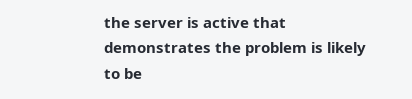the server is active that demonstrates the problem is likely to be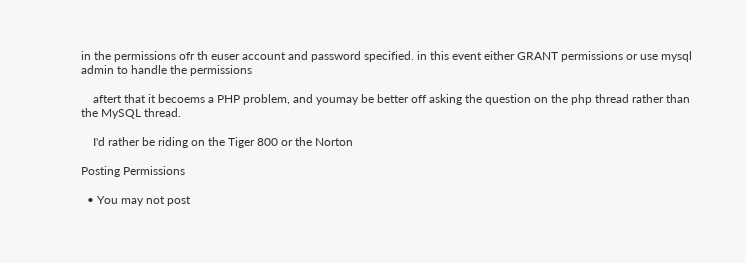in the permissions ofr th euser account and password specified. in this event either GRANT permissions or use mysql admin to handle the permissions

    aftert that it becoems a PHP problem, and youmay be better off asking the question on the php thread rather than the MySQL thread.

    I'd rather be riding on the Tiger 800 or the Norton

Posting Permissions

  • You may not post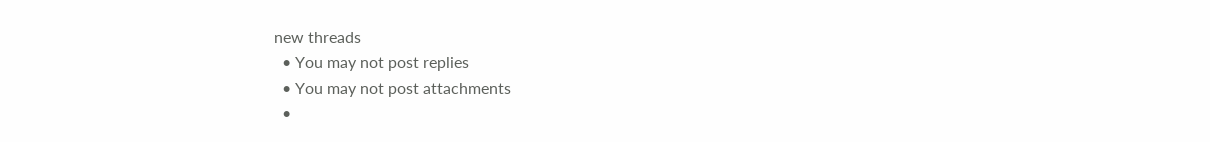new threads
  • You may not post replies
  • You may not post attachments
  •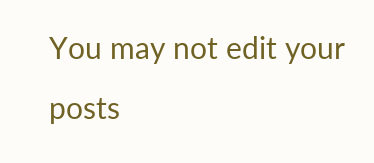You may not edit your posts